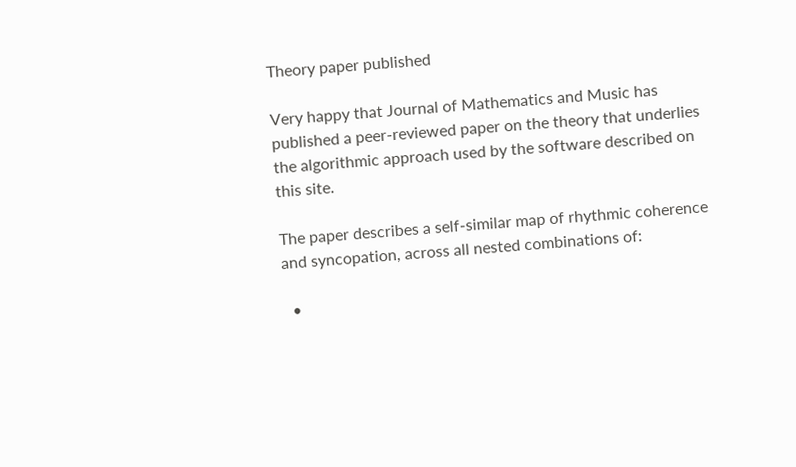Theory paper published

Very happy that Journal of Mathematics and Music has published a peer-reviewed paper on the theory that underlies the algorithmic approach used by the software described on this site.

The paper describes a self-similar map of rhythmic coherence and syncopation, across all nested combinations of:

  •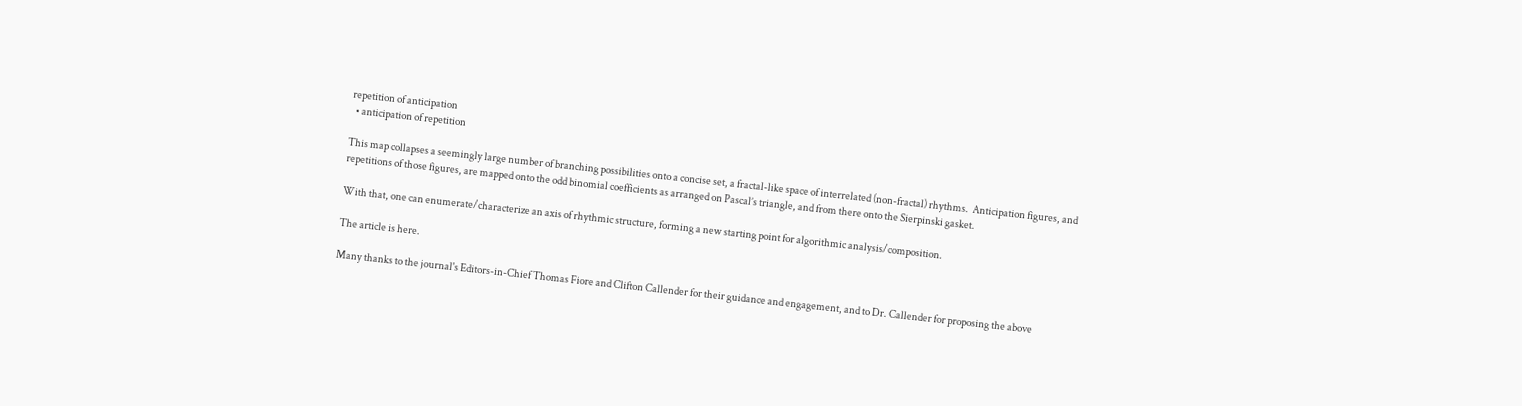repetition of anticipation
  • anticipation of repetition

This map collapses a seemingly large number of branching possibilities onto a concise set, a fractal-like space of interrelated (non-fractal) rhythms.  Anticipation figures, and repetitions of those figures, are mapped onto the odd binomial coefficients as arranged on Pascal’s triangle, and from there onto the Sierpinski gasket.

With that, one can enumerate/characterize an axis of rhythmic structure, forming a new starting point for algorithmic analysis/composition.

The article is here.

Many thanks to the journal's Editors-in-Chief Thomas Fiore and Clifton Callender for their guidance and engagement, and to Dr. Callender for proposing the above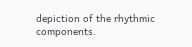depiction of the rhythmic components.